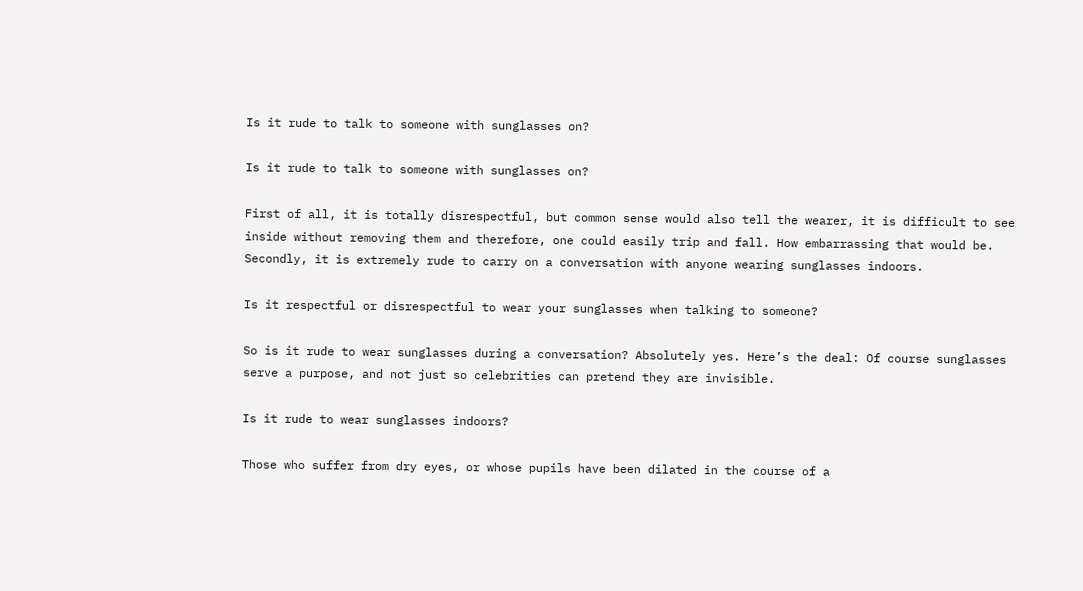Is it rude to talk to someone with sunglasses on?

Is it rude to talk to someone with sunglasses on?

First of all, it is totally disrespectful, but common sense would also tell the wearer, it is difficult to see inside without removing them and therefore, one could easily trip and fall. How embarrassing that would be. Secondly, it is extremely rude to carry on a conversation with anyone wearing sunglasses indoors.

Is it respectful or disrespectful to wear your sunglasses when talking to someone?

So is it rude to wear sunglasses during a conversation? Absolutely yes. Here’s the deal: Of course sunglasses serve a purpose, and not just so celebrities can pretend they are invisible.

Is it rude to wear sunglasses indoors?

Those who suffer from dry eyes, or whose pupils have been dilated in the course of a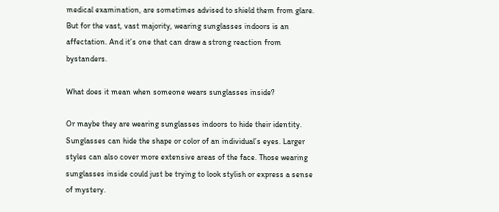medical examination, are sometimes advised to shield them from glare. But for the vast, vast majority, wearing sunglasses indoors is an affectation. And it’s one that can draw a strong reaction from bystanders.

What does it mean when someone wears sunglasses inside?

Or maybe they are wearing sunglasses indoors to hide their identity. Sunglasses can hide the shape or color of an individual’s eyes. Larger styles can also cover more extensive areas of the face. Those wearing sunglasses inside could just be trying to look stylish or express a sense of mystery.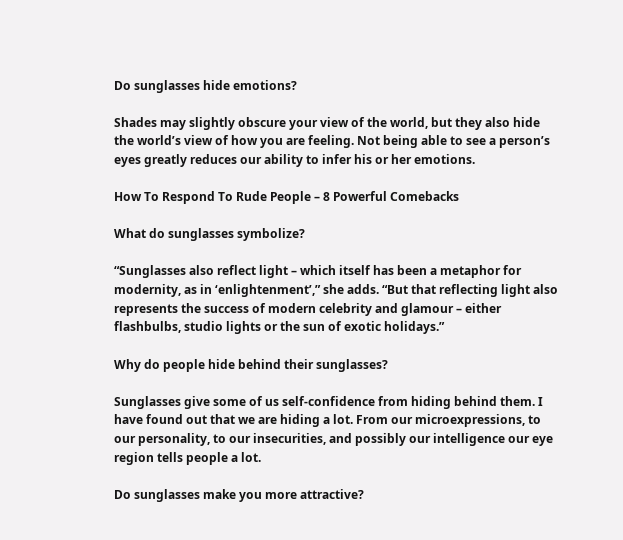Do sunglasses hide emotions?

Shades may slightly obscure your view of the world, but they also hide the world’s view of how you are feeling. Not being able to see a person’s eyes greatly reduces our ability to infer his or her emotions.

How To Respond To Rude People – 8 Powerful Comebacks

What do sunglasses symbolize?

“Sunglasses also reflect light – which itself has been a metaphor for modernity, as in ‘enlightenment’,” she adds. “But that reflecting light also represents the success of modern celebrity and glamour – either flashbulbs, studio lights or the sun of exotic holidays.”

Why do people hide behind their sunglasses?

Sunglasses give some of us self-confidence from hiding behind them. I have found out that we are hiding a lot. From our microexpressions, to our personality, to our insecurities, and possibly our intelligence our eye region tells people a lot.

Do sunglasses make you more attractive?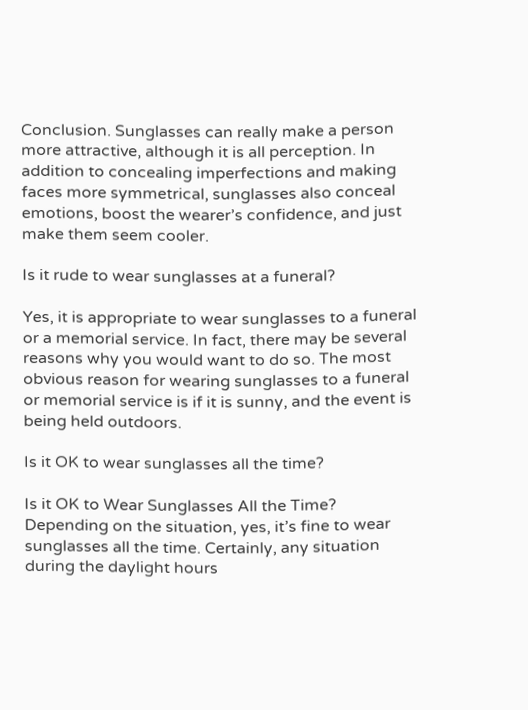Conclusion. Sunglasses can really make a person more attractive, although it is all perception. In addition to concealing imperfections and making faces more symmetrical, sunglasses also conceal emotions, boost the wearer’s confidence, and just make them seem cooler.

Is it rude to wear sunglasses at a funeral?

Yes, it is appropriate to wear sunglasses to a funeral or a memorial service. In fact, there may be several reasons why you would want to do so. The most obvious reason for wearing sunglasses to a funeral or memorial service is if it is sunny, and the event is being held outdoors.

Is it OK to wear sunglasses all the time?

Is it OK to Wear Sunglasses All the Time? Depending on the situation, yes, it’s fine to wear sunglasses all the time. Certainly, any situation during the daylight hours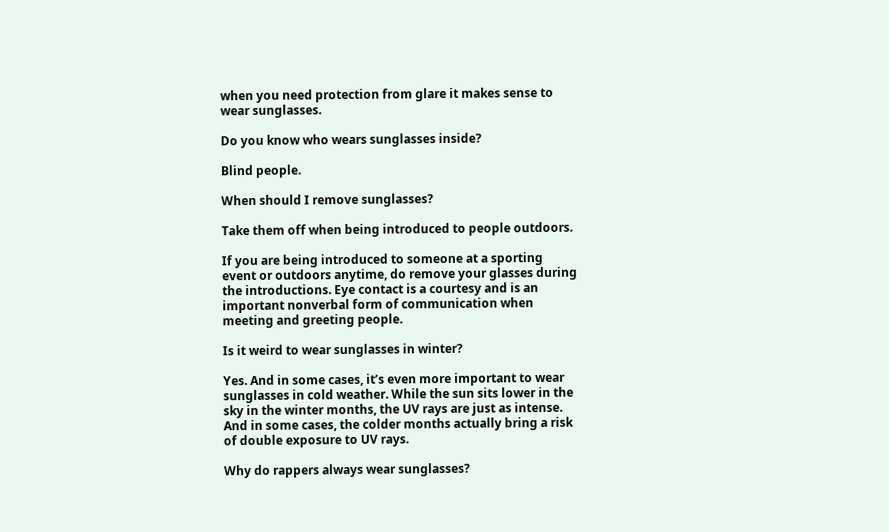when you need protection from glare it makes sense to wear sunglasses.

Do you know who wears sunglasses inside?

Blind people.

When should I remove sunglasses?

Take them off when being introduced to people outdoors.

If you are being introduced to someone at a sporting event or outdoors anytime, do remove your glasses during the introductions. Eye contact is a courtesy and is an important nonverbal form of communication when meeting and greeting people.

Is it weird to wear sunglasses in winter?

Yes. And in some cases, it’s even more important to wear sunglasses in cold weather. While the sun sits lower in the sky in the winter months, the UV rays are just as intense. And in some cases, the colder months actually bring a risk of double exposure to UV rays.

Why do rappers always wear sunglasses?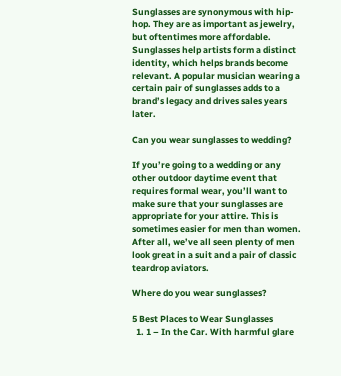Sunglasses are synonymous with hip-hop. They are as important as jewelry, but oftentimes more affordable. Sunglasses help artists form a distinct identity, which helps brands become relevant. A popular musician wearing a certain pair of sunglasses adds to a brand’s legacy and drives sales years later.

Can you wear sunglasses to wedding?

If you’re going to a wedding or any other outdoor daytime event that requires formal wear, you’ll want to make sure that your sunglasses are appropriate for your attire. This is sometimes easier for men than women. After all, we’ve all seen plenty of men look great in a suit and a pair of classic teardrop aviators.

Where do you wear sunglasses?

5 Best Places to Wear Sunglasses
  1. 1 – In the Car. With harmful glare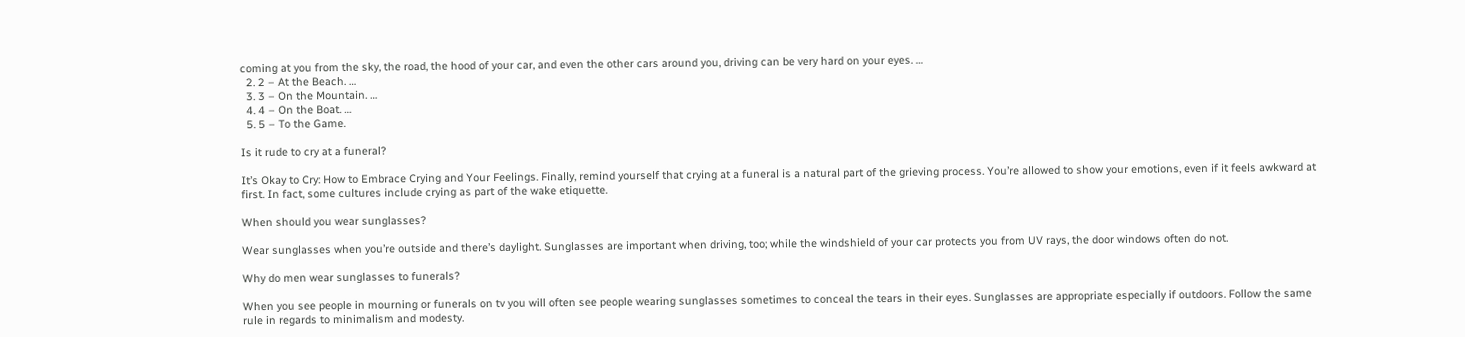coming at you from the sky, the road, the hood of your car, and even the other cars around you, driving can be very hard on your eyes. …
  2. 2 – At the Beach. …
  3. 3 – On the Mountain. …
  4. 4 – On the Boat. …
  5. 5 – To the Game.

Is it rude to cry at a funeral?

It’s Okay to Cry: How to Embrace Crying and Your Feelings. Finally, remind yourself that crying at a funeral is a natural part of the grieving process. You’re allowed to show your emotions, even if it feels awkward at first. In fact, some cultures include crying as part of the wake etiquette.

When should you wear sunglasses?

Wear sunglasses when you’re outside and there’s daylight. Sunglasses are important when driving, too; while the windshield of your car protects you from UV rays, the door windows often do not.

Why do men wear sunglasses to funerals?

When you see people in mourning or funerals on tv you will often see people wearing sunglasses sometimes to conceal the tears in their eyes. Sunglasses are appropriate especially if outdoors. Follow the same rule in regards to minimalism and modesty.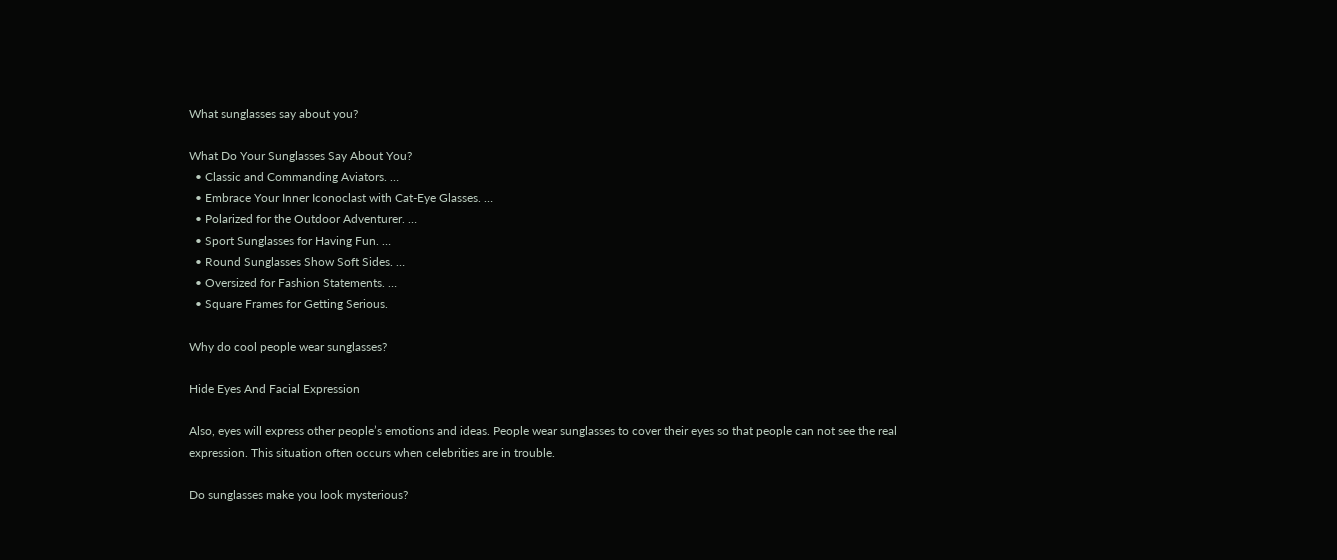What sunglasses say about you?

What Do Your Sunglasses Say About You?
  • Classic and Commanding Aviators. …
  • Embrace Your Inner Iconoclast with Cat-Eye Glasses. …
  • Polarized for the Outdoor Adventurer. …
  • Sport Sunglasses for Having Fun. …
  • Round Sunglasses Show Soft Sides. …
  • Oversized for Fashion Statements. …
  • Square Frames for Getting Serious.

Why do cool people wear sunglasses?

Hide Eyes And Facial Expression

Also, eyes will express other people’s emotions and ideas. People wear sunglasses to cover their eyes so that people can not see the real expression. This situation often occurs when celebrities are in trouble.

Do sunglasses make you look mysterious?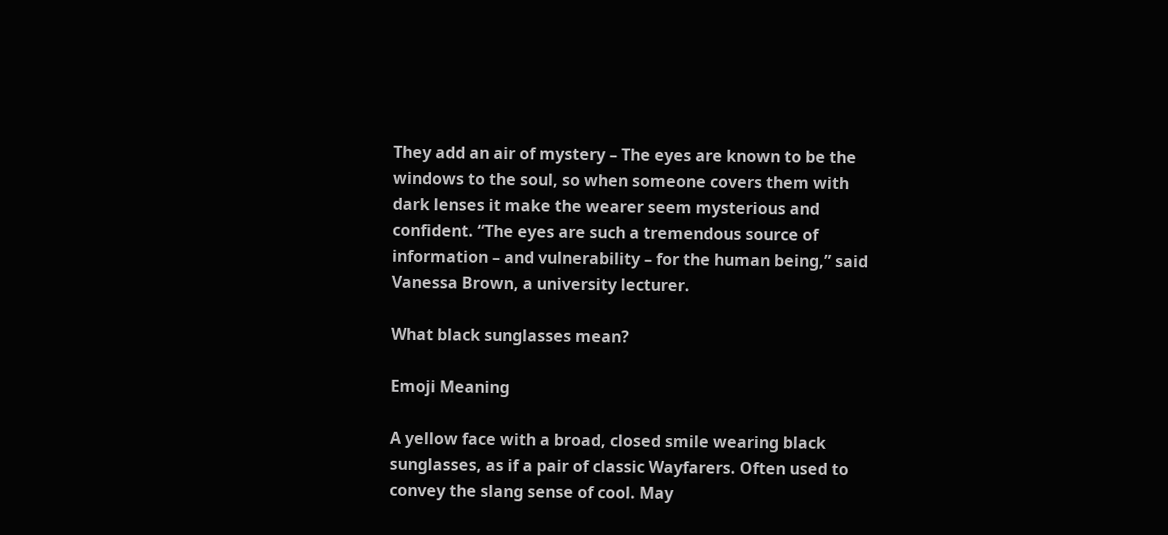They add an air of mystery – The eyes are known to be the windows to the soul, so when someone covers them with dark lenses it make the wearer seem mysterious and confident. “The eyes are such a tremendous source of information – and vulnerability – for the human being,” said Vanessa Brown, a university lecturer.

What black sunglasses mean?

Emoji Meaning

A yellow face with a broad, closed smile wearing black sunglasses, as if a pair of classic Wayfarers. Often used to convey the slang sense of cool. May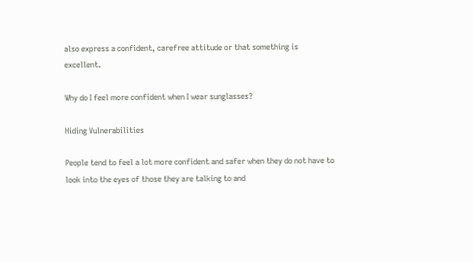also express a confident, carefree attitude or that something is excellent.

Why do I feel more confident when I wear sunglasses?

Hiding Vulnerabilities

People tend to feel a lot more confident and safer when they do not have to look into the eyes of those they are talking to and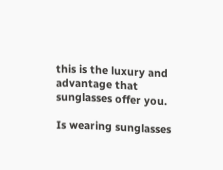this is the luxury and advantage that sunglasses offer you.

Is wearing sunglasses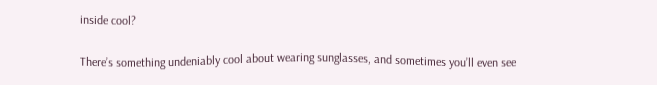inside cool?

There’s something undeniably cool about wearing sunglasses, and sometimes you’ll even see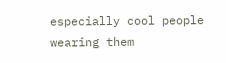especially cool people wearing them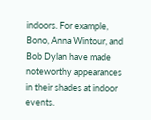indoors. For example, Bono, Anna Wintour, and Bob Dylan have made noteworthy appearances in their shades at indoor events.